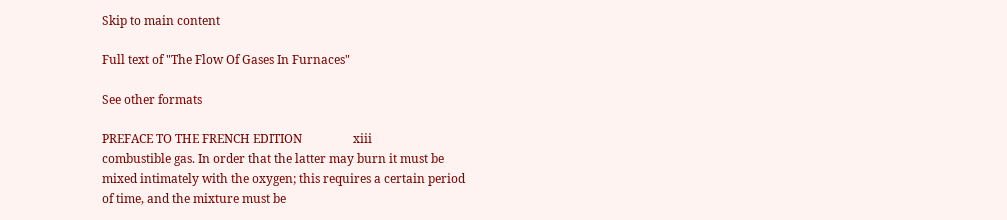Skip to main content

Full text of "The Flow Of Gases In Furnaces"

See other formats

PREFACE TO THE FRENCH EDITION                 xiii
combustible gas. In order that the latter may burn it must be
mixed intimately with the oxygen; this requires a certain period
of time, and the mixture must be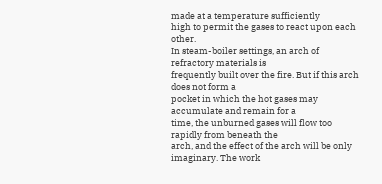made at a temperature sufficiently
high to permit the gases to react upon each other.
In steam-boiler settings, an arch of refractory materials is
frequently built over the fire. But if this arch does not form a
pocket in which the hot gases may accumulate and remain for a
time, the unburned gases will flow too rapidly from beneath the
arch, and the effect of the arch will be only imaginary. The work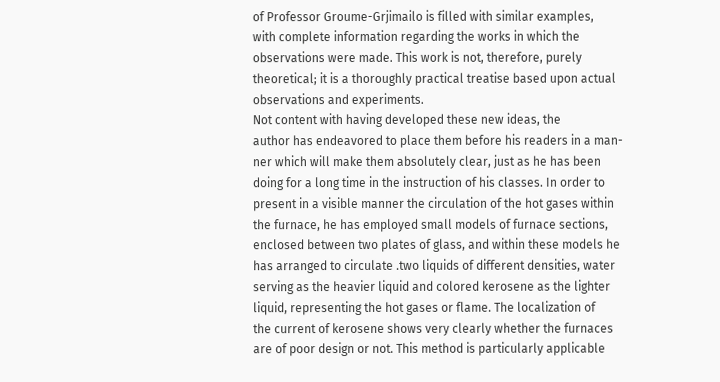of Professor Groume-Grjimailo is filled with similar examples,
with complete information regarding the works in which the
observations were made. This work is not, therefore, purely
theoretical; it is a thoroughly practical treatise based upon actual
observations and experiments.
Not content with having developed these new ideas, the
author has endeavored to place them before his readers in a man-
ner which will make them absolutely clear, just as he has been
doing for a long time in the instruction of his classes. In order to
present in a visible manner the circulation of the hot gases within
the furnace, he has employed small models of furnace sections,
enclosed between two plates of glass, and within these models he
has arranged to circulate .two liquids of different densities, water
serving as the heavier liquid and colored kerosene as the lighter
liquid, representing the hot gases or flame. The localization of
the current of kerosene shows very clearly whether the furnaces
are of poor design or not. This method is particularly applicable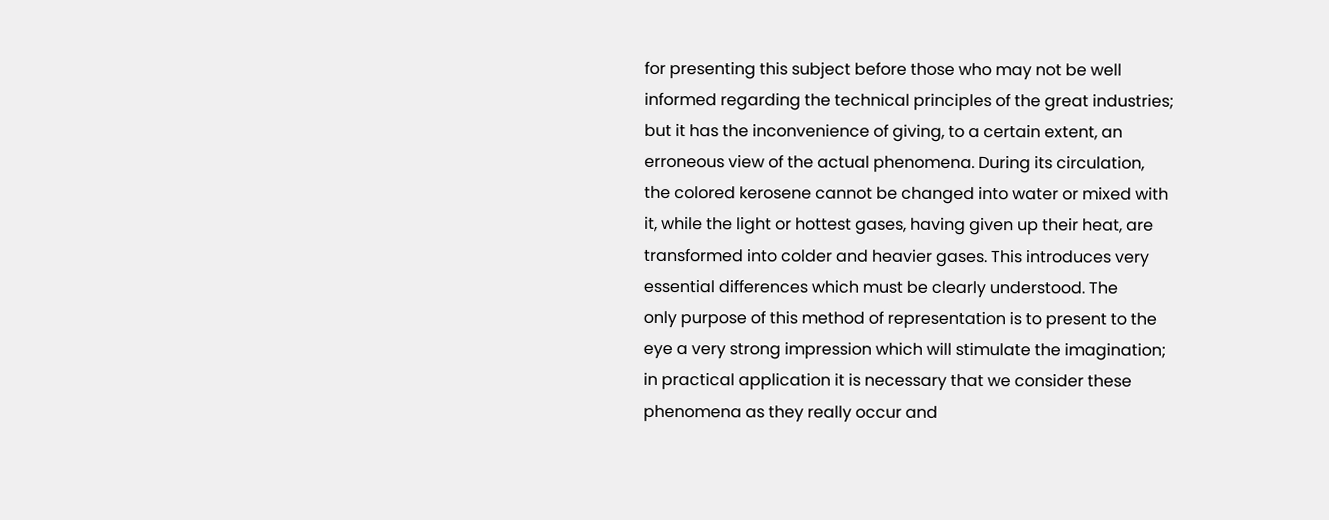for presenting this subject before those who may not be well
informed regarding the technical principles of the great industries;
but it has the inconvenience of giving, to a certain extent, an
erroneous view of the actual phenomena. During its circulation,
the colored kerosene cannot be changed into water or mixed with
it, while the light or hottest gases, having given up their heat, are
transformed into colder and heavier gases. This introduces very
essential differences which must be clearly understood. The
only purpose of this method of representation is to present to the
eye a very strong impression which will stimulate the imagination;
in practical application it is necessary that we consider these
phenomena as they really occur and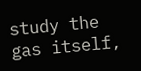study the gas itself,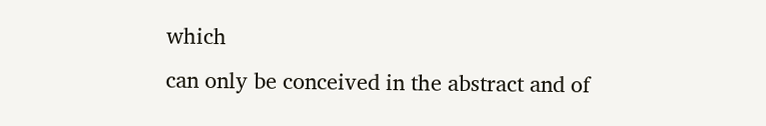which
can only be conceived in the abstract and of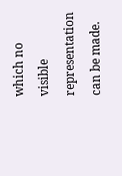which no visible
representation can be made.